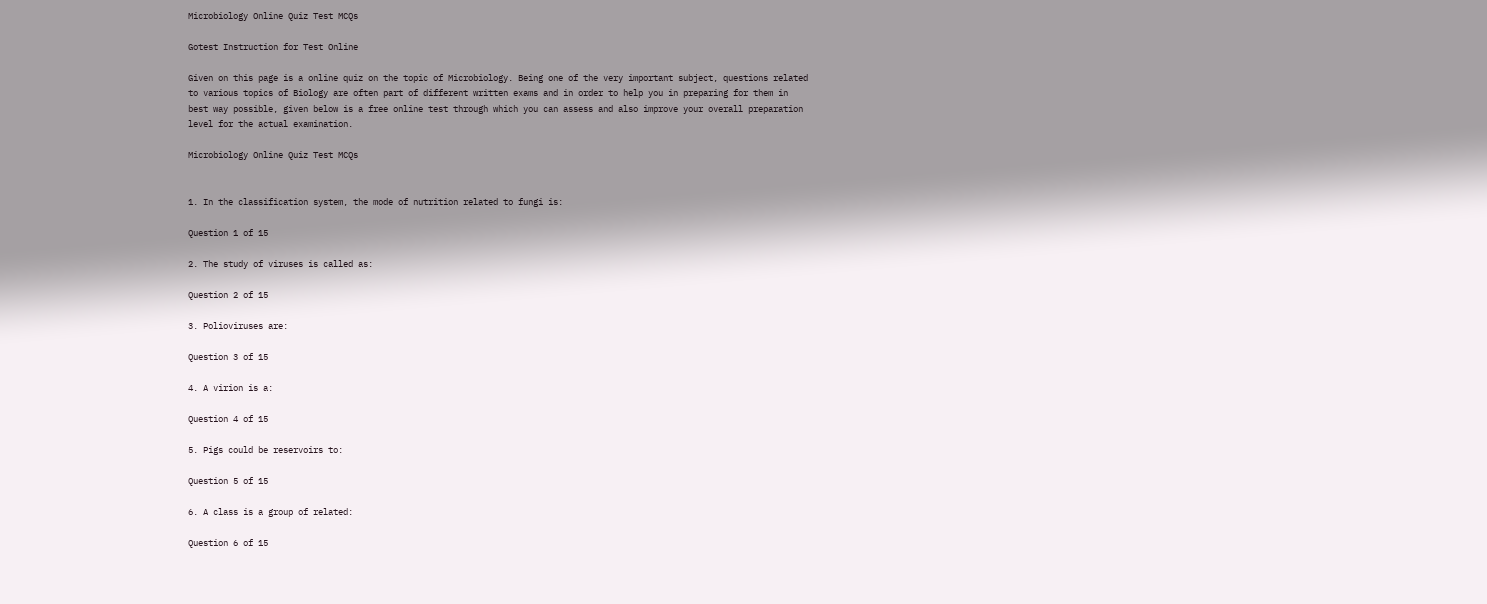Microbiology Online Quiz Test MCQs

Gotest Instruction for Test Online

Given on this page is a online quiz on the topic of Microbiology. Being one of the very important subject, questions related to various topics of Biology are often part of different written exams and in order to help you in preparing for them in best way possible, given below is a free online test through which you can assess and also improve your overall preparation level for the actual examination.

Microbiology Online Quiz Test MCQs


1. In the classification system, the mode of nutrition related to fungi is:

Question 1 of 15

2. The study of viruses is called as:

Question 2 of 15

3. Polioviruses are:

Question 3 of 15

4. A virion is a:

Question 4 of 15

5. Pigs could be reservoirs to:

Question 5 of 15

6. A class is a group of related:

Question 6 of 15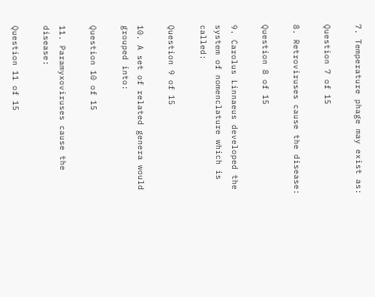7. Temperature phage may exist as:

Question 7 of 15

8. Retroviruses cause the disease:

Question 8 of 15

9. Carolus Linnaeus developed the system of nomenclature which is called:

Question 9 of 15

10. A set of related genera would grouped into:

Question 10 of 15

11. Paramyxoviruses cause the disease:

Question 11 of 15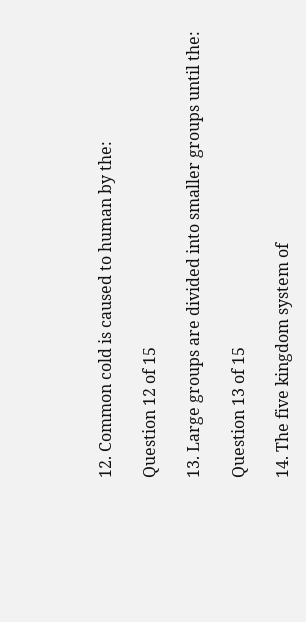12. Common cold is caused to human by the:

Question 12 of 15

13. Large groups are divided into smaller groups until the:

Question 13 of 15

14. The five kingdom system of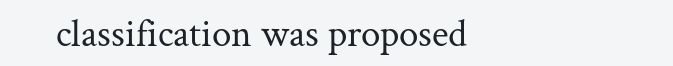classification was proposed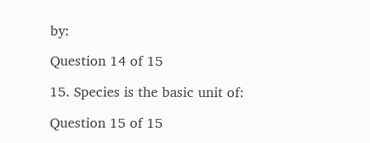by:

Question 14 of 15

15. Species is the basic unit of:

Question 15 of 15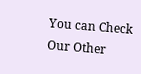You can Check Our Other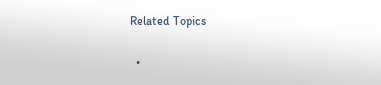Related Topics

  •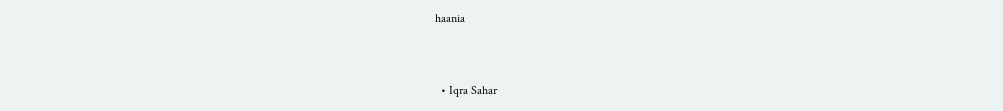haania


  • Iqra Sahar